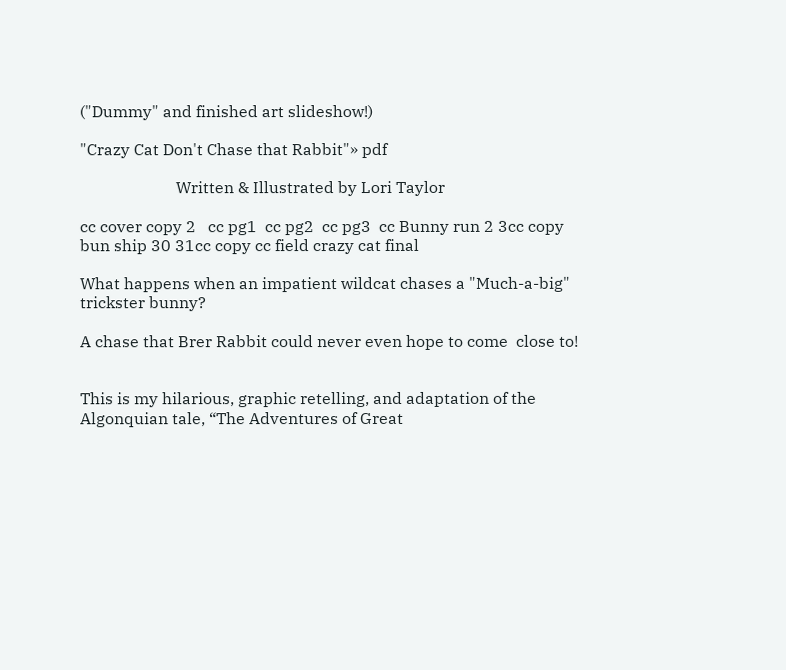("Dummy" and finished art slideshow!)

"Crazy Cat Don't Chase that Rabbit"» pdf

                        Written & Illustrated by Lori Taylor

cc cover copy 2   cc pg1  cc pg2  cc pg3  cc Bunny run 2 3cc copy bun ship 30 31cc copy cc field crazy cat final

What happens when an impatient wildcat chases a "Much-a-big" trickster bunny?

A chase that Brer Rabbit could never even hope to come  close to!


This is my hilarious, graphic retelling, and adaptation of the Algonquian tale, “The Adventures of Great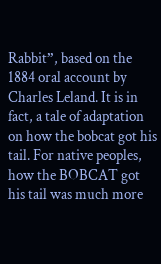Rabbit”, based on the 1884 oral account by Charles Leland. It is in fact, a tale of adaptation on how the bobcat got his tail. For native peoples, how the BOBCAT got his tail was much more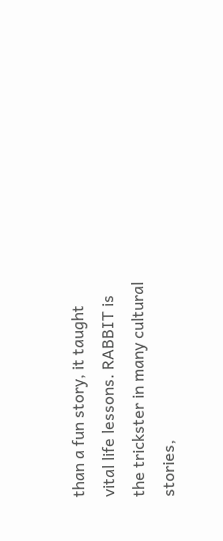than a fun story, it taught vital life lessons. RABBIT is the trickster in many cultural stories,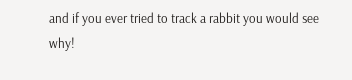and if you ever tried to track a rabbit you would see why!